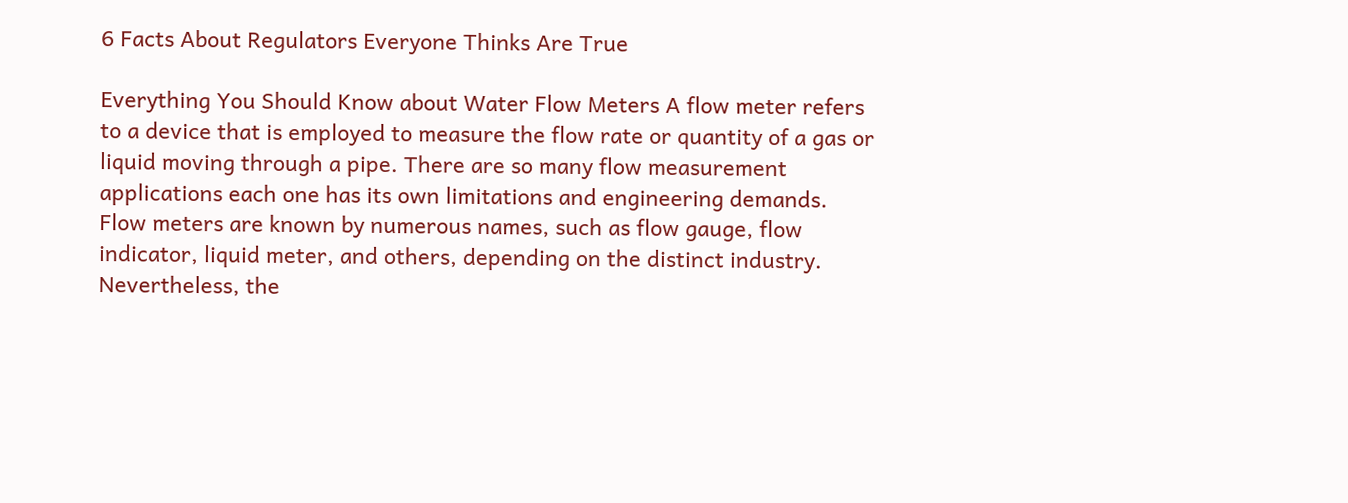6 Facts About Regulators Everyone Thinks Are True

Everything You Should Know about Water Flow Meters A flow meter refers to a device that is employed to measure the flow rate or quantity of a gas or liquid moving through a pipe. There are so many flow measurement applications each one has its own limitations and engineering demands. Flow meters are known by numerous names, such as flow gauge, flow indicator, liquid meter, and others, depending on the distinct industry. Nevertheless, the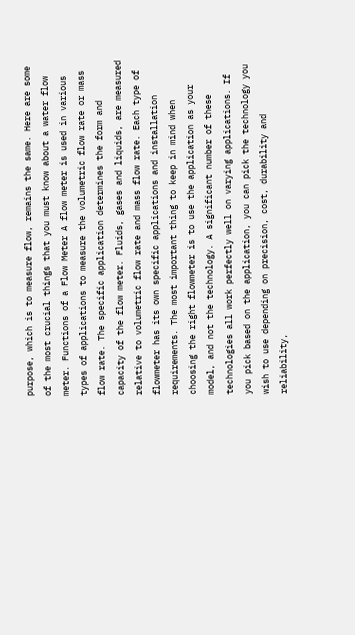purpose, which is to measure flow, remains the same. Here are some of the most crucial things that you must know about a water flow meter. Functions of a Flow Meter A flow meter is used in various types of applications to measure the volumetric flow rate or mass flow rate. The specific application determines the form and capacity of the flow meter. Fluids, gases and liquids, are measured relative to volumetric flow rate and mass flow rate. Each type of flowmeter has its own specific applications and installation requirements. The most important thing to keep in mind when choosing the right flowmeter is to use the application as your model, and not the technology. A significant number of these technologies all work perfectly well on varying applications. If you pick based on the application, you can pick the technology you wish to use depending on precision, cost, durability and reliability,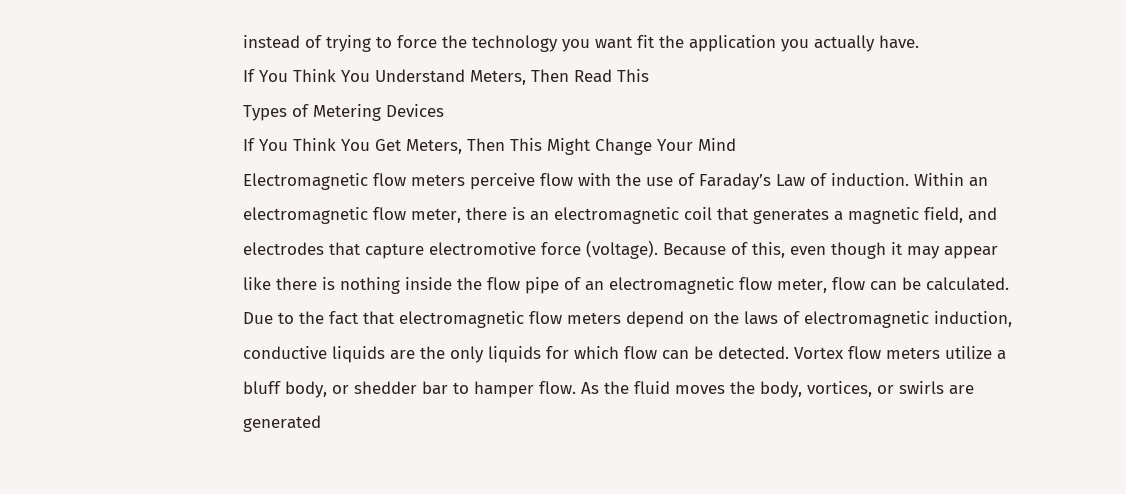instead of trying to force the technology you want fit the application you actually have.
If You Think You Understand Meters, Then Read This
Types of Metering Devices
If You Think You Get Meters, Then This Might Change Your Mind
Electromagnetic flow meters perceive flow with the use of Faraday’s Law of induction. Within an electromagnetic flow meter, there is an electromagnetic coil that generates a magnetic field, and electrodes that capture electromotive force (voltage). Because of this, even though it may appear like there is nothing inside the flow pipe of an electromagnetic flow meter, flow can be calculated. Due to the fact that electromagnetic flow meters depend on the laws of electromagnetic induction, conductive liquids are the only liquids for which flow can be detected. Vortex flow meters utilize a bluff body, or shedder bar to hamper flow. As the fluid moves the body, vortices, or swirls are generated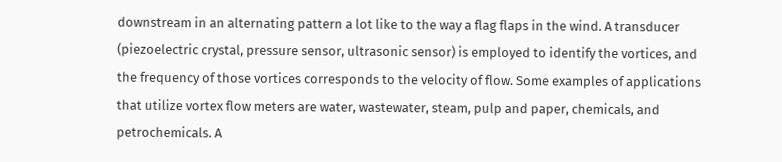downstream in an alternating pattern a lot like to the way a flag flaps in the wind. A transducer (piezoelectric crystal, pressure sensor, ultrasonic sensor) is employed to identify the vortices, and the frequency of those vortices corresponds to the velocity of flow. Some examples of applications that utilize vortex flow meters are water, wastewater, steam, pulp and paper, chemicals, and petrochemicals. A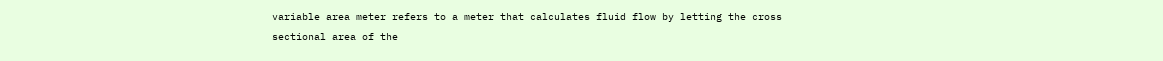variable area meter refers to a meter that calculates fluid flow by letting the cross sectional area of the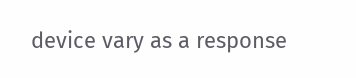device vary as a response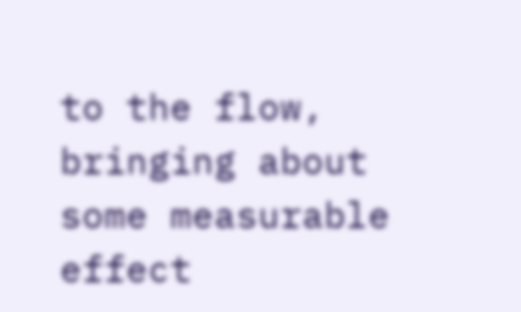to the flow, bringing about some measurable effect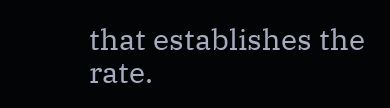that establishes the rate.